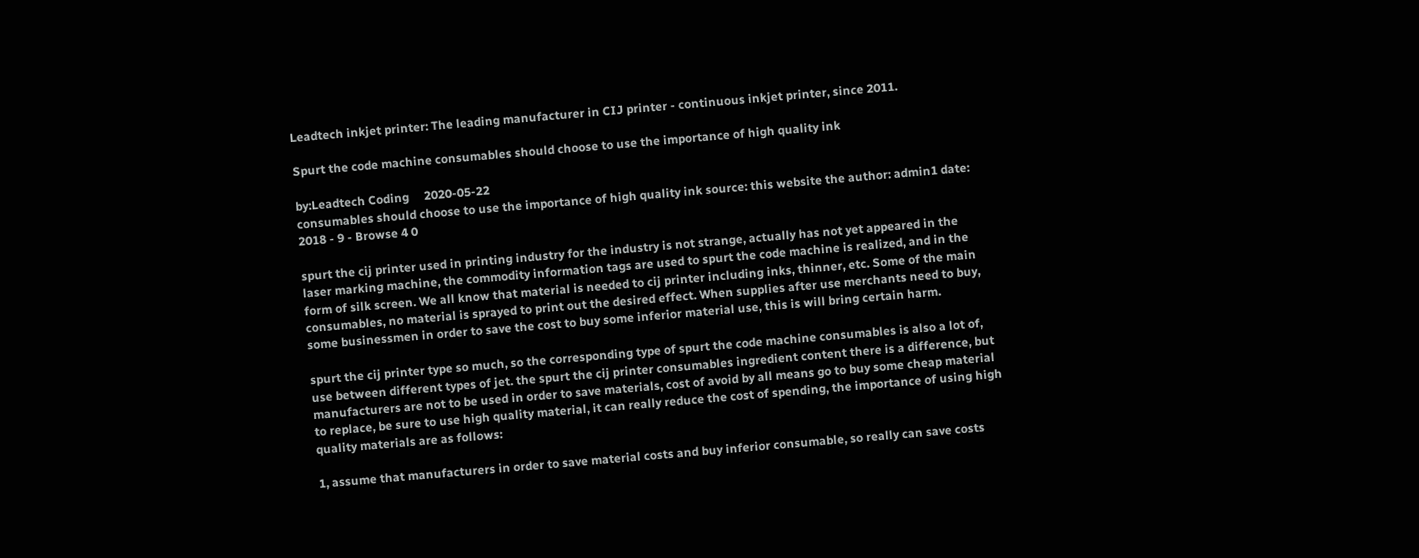Leadtech inkjet printer: The leading manufacturer in CIJ printer - continuous inkjet printer, since 2011.

Spurt the code machine consumables should choose to use the importance of high quality ink

by:Leadtech Coding     2020-05-22
consumables should choose to use the importance of high quality ink source: this website the author: admin1 date: 2018 - 9 - Browse 4 0

spurt the cij printer used in printing industry for the industry is not strange, actually has not yet appeared in the laser marking machine, the commodity information tags are used to spurt the code machine is realized, and in the form of silk screen. We all know that material is needed to cij printer including inks, thinner, etc. Some of the main consumables, no material is sprayed to print out the desired effect. When supplies after use merchants need to buy, some businessmen in order to save the cost to buy some inferior material use, this is will bring certain harm.

spurt the cij printer type so much, so the corresponding type of spurt the code machine consumables is also a lot of, use between different types of jet. the spurt the cij printer consumables ingredient content there is a difference, but manufacturers are not to be used in order to save materials, cost of avoid by all means go to buy some cheap material to replace, be sure to use high quality material, it can really reduce the cost of spending, the importance of using high quality materials are as follows:

1, assume that manufacturers in order to save material costs and buy inferior consumable, so really can save costs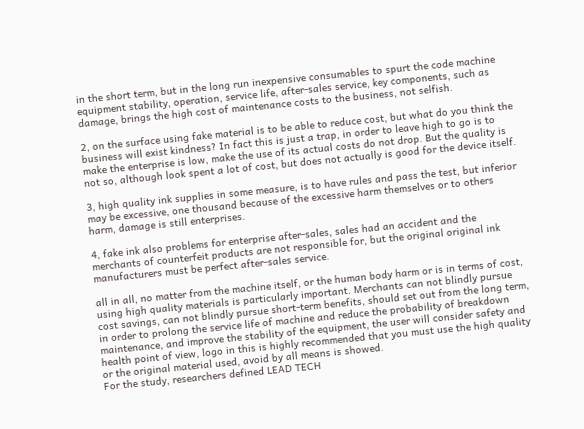in the short term, but in the long run inexpensive consumables to spurt the code machine equipment stability, operation, service life, after-sales service, key components, such as damage, brings the high cost of maintenance costs to the business, not selfish.

2, on the surface using fake material is to be able to reduce cost, but what do you think the business will exist kindness? In fact this is just a trap, in order to leave high to go is to make the enterprise is low, make the use of its actual costs do not drop. But the quality is not so, although look spent a lot of cost, but does not actually is good for the device itself.

3, high quality ink supplies in some measure, is to have rules and pass the test, but inferior may be excessive, one thousand because of the excessive harm themselves or to others harm, damage is still enterprises.

4, fake ink also problems for enterprise after-sales, sales had an accident and the merchants of counterfeit products are not responsible for, but the original original ink manufacturers must be perfect after-sales service.

all in all, no matter from the machine itself, or the human body harm or is in terms of cost, using high quality materials is particularly important. Merchants can not blindly pursue cost savings, can not blindly pursue short-term benefits, should set out from the long term, in order to prolong the service life of machine and reduce the probability of breakdown maintenance, and improve the stability of the equipment, the user will consider safety and health point of view, logo in this is highly recommended that you must use the high quality or the original material used, avoid by all means is showed.
For the study, researchers defined LEAD TECH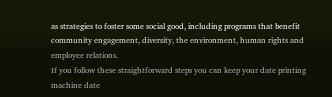as strategies to foster some social good, including programs that benefit community engagement, diversity, the environment, human rights and employee relations.
If you follow these straightforward steps you can keep your date printing machine date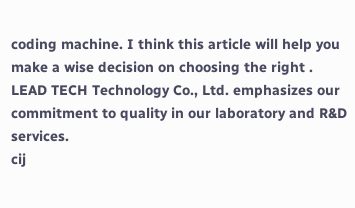coding machine. I think this article will help you make a wise decision on choosing the right .
LEAD TECH Technology Co., Ltd. emphasizes our commitment to quality in our laboratory and R&D services.
cij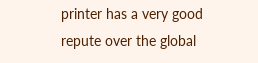printer has a very good repute over the global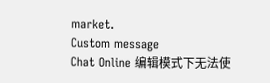market.
Custom message
Chat Online 编辑模式下无法使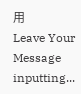用
Leave Your Message inputting...